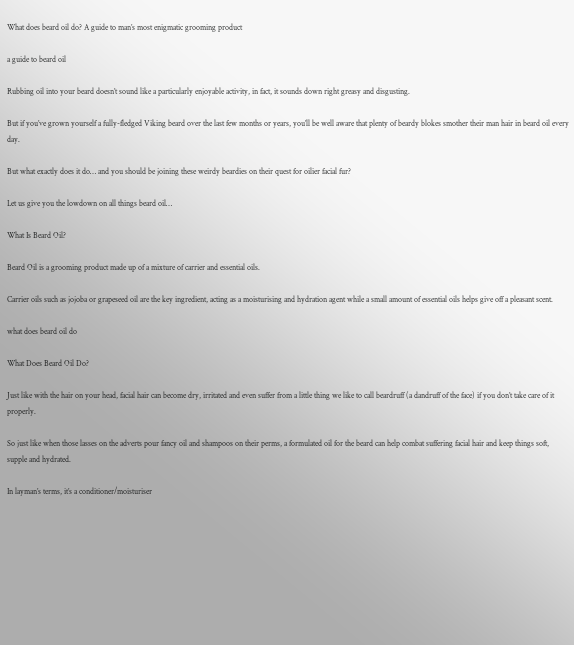What does beard oil do? A guide to man’s most enigmatic grooming product

a guide to beard oil

Rubbing oil into your beard doesn’t sound like a particularly enjoyable activity, in fact, it sounds down right greasy and disgusting.

But if you’ve grown yourself a fully-fledged Viking beard over the last few months or years, you’ll be well aware that plenty of beardy blokes smother their man hair in beard oil every day.

But what exactly does it do… and you should be joining these weirdy beardies on their quest for oilier facial fur?

Let us give you the lowdown on all things beard oil…

What Is Beard Oil?

Beard Oil is a grooming product made up of a mixture of carrier and essential oils.

Carrier oils such as jojoba or grapeseed oil are the key ingredient, acting as a moisturising and hydration agent while a small amount of essential oils helps give off a pleasant scent.

what does beard oil do

What Does Beard Oil Do?

Just like with the hair on your head, facial hair can become dry, irritated and even suffer from a little thing we like to call beardruff (a dandruff of the face) if you don’t take care of it properly.

So just like when those lasses on the adverts pour fancy oil and shampoos on their perms, a formulated oil for the beard can help combat suffering facial hair and keep things soft, supple and hydrated.

In layman’s terms, it’s a conditioner/moisturiser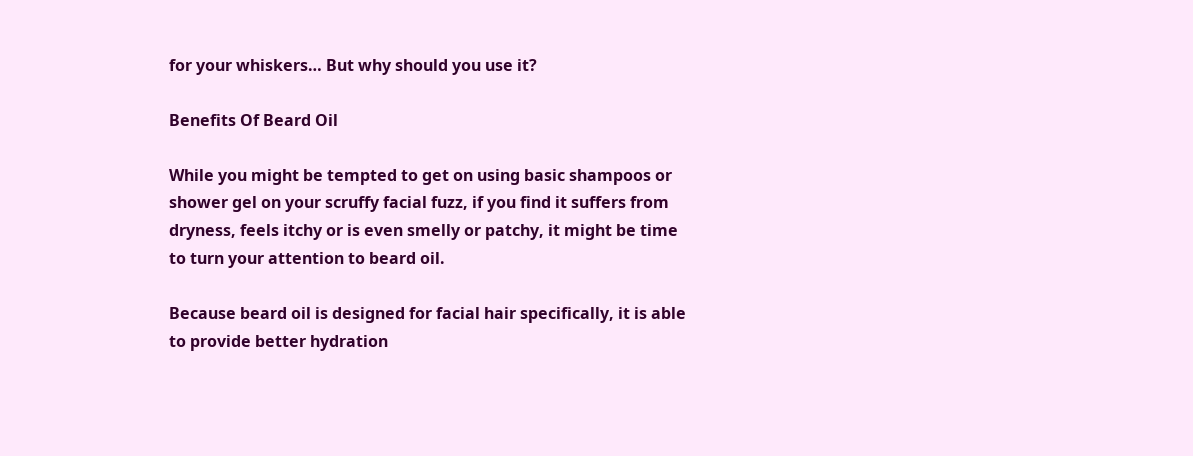for your whiskers… But why should you use it?

Benefits Of Beard Oil

While you might be tempted to get on using basic shampoos or shower gel on your scruffy facial fuzz, if you find it suffers from dryness, feels itchy or is even smelly or patchy, it might be time to turn your attention to beard oil.

Because beard oil is designed for facial hair specifically, it is able to provide better hydration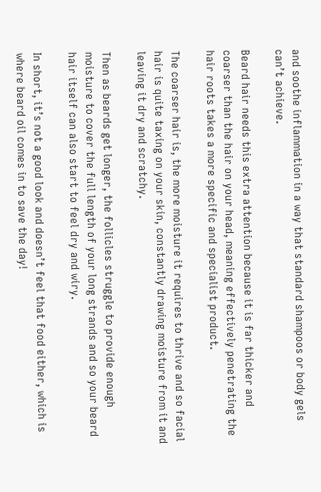and soothe inflammation in a way that standard shampoos or body gels can’t achieve.

Beard hair needs this extra attention because it is far thicker and coarser than the hair on your head, meaning effectively penetrating the hair roots takes a more specific and specialist product.

The coarser hair is, the more moisture it requires to thrive and so facial hair is quite taxing on your skin, constantly drawing moisture from it and leaving it dry and scratchy.

Then as beards get longer, the follicles struggle to provide enough moisture to cover the full length of your long strands and so your beard hair itself can also start to feel dry and wiry.

In short, it’s not a good look and doesn’t feel that food either, which is where beard oil comes in to save the day!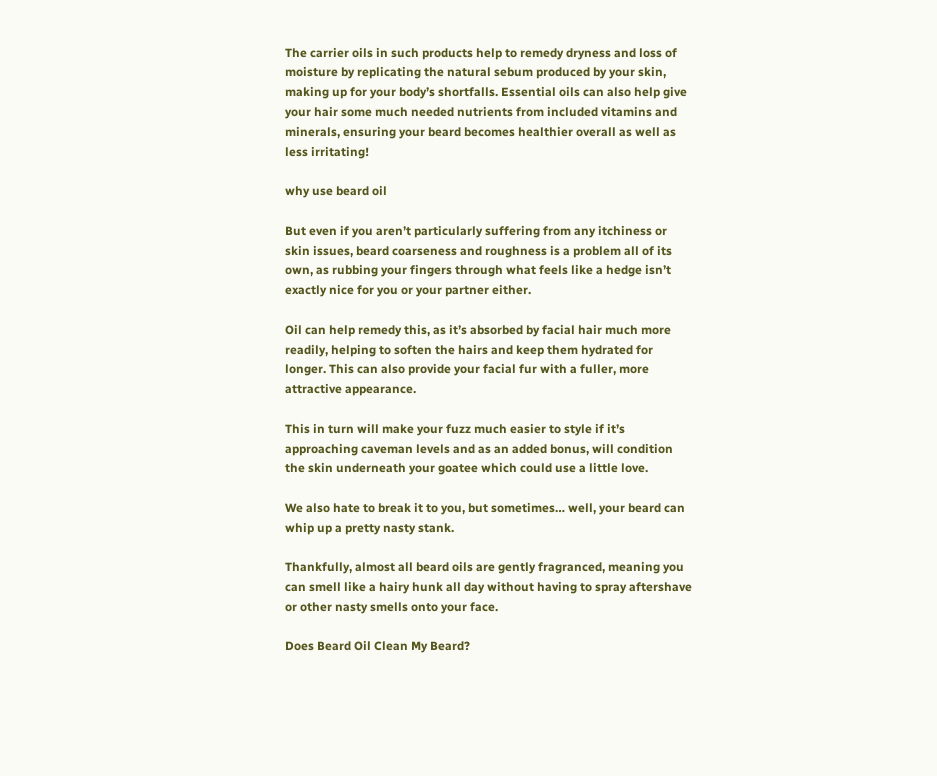The carrier oils in such products help to remedy dryness and loss of moisture by replicating the natural sebum produced by your skin, making up for your body’s shortfalls. Essential oils can also help give your hair some much needed nutrients from included vitamins and minerals, ensuring your beard becomes healthier overall as well as less irritating!

why use beard oil

But even if you aren’t particularly suffering from any itchiness or skin issues, beard coarseness and roughness is a problem all of its own, as rubbing your fingers through what feels like a hedge isn’t exactly nice for you or your partner either.

Oil can help remedy this, as it’s absorbed by facial hair much more readily, helping to soften the hairs and keep them hydrated for longer. This can also provide your facial fur with a fuller, more attractive appearance.

This in turn will make your fuzz much easier to style if it’s approaching caveman levels and as an added bonus, will condition the skin underneath your goatee which could use a little love.

We also hate to break it to you, but sometimes… well, your beard can whip up a pretty nasty stank.

Thankfully, almost all beard oils are gently fragranced, meaning you can smell like a hairy hunk all day without having to spray aftershave or other nasty smells onto your face.

Does Beard Oil Clean My Beard?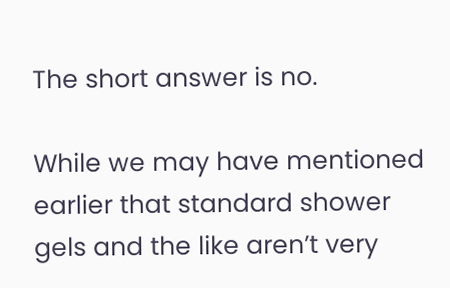The short answer is no.

While we may have mentioned earlier that standard shower gels and the like aren’t very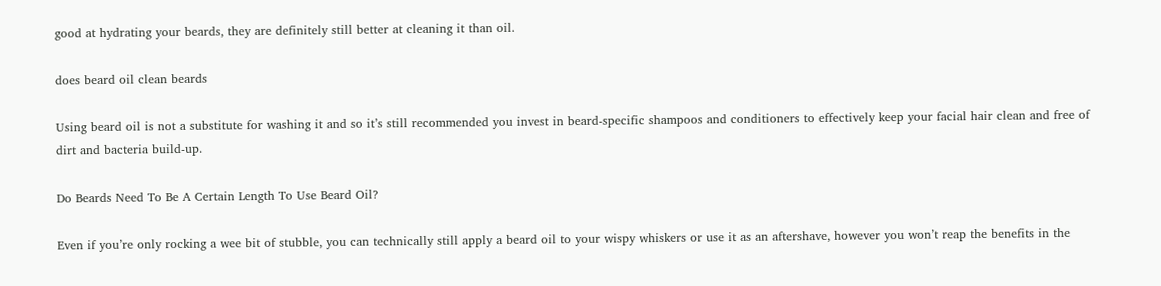good at hydrating your beards, they are definitely still better at cleaning it than oil.

does beard oil clean beards

Using beard oil is not a substitute for washing it and so it’s still recommended you invest in beard-specific shampoos and conditioners to effectively keep your facial hair clean and free of dirt and bacteria build-up.

Do Beards Need To Be A Certain Length To Use Beard Oil?

Even if you’re only rocking a wee bit of stubble, you can technically still apply a beard oil to your wispy whiskers or use it as an aftershave, however you won’t reap the benefits in the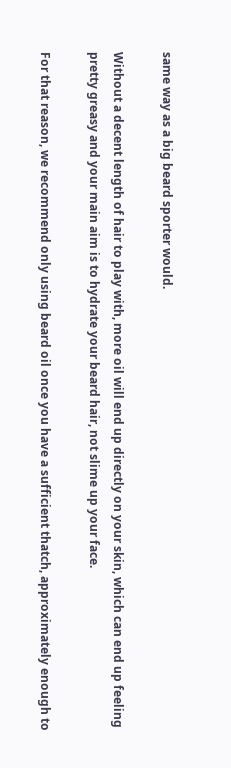same way as a big beard sporter would.

Without a decent length of hair to play with, more oil will end up directly on your skin, which can end up feeling pretty greasy and your main aim is to hydrate your beard hair, not slime up your face.

For that reason, we recommend only using beard oil once you have a sufficient thatch, approximately enough to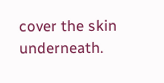cover the skin underneath.